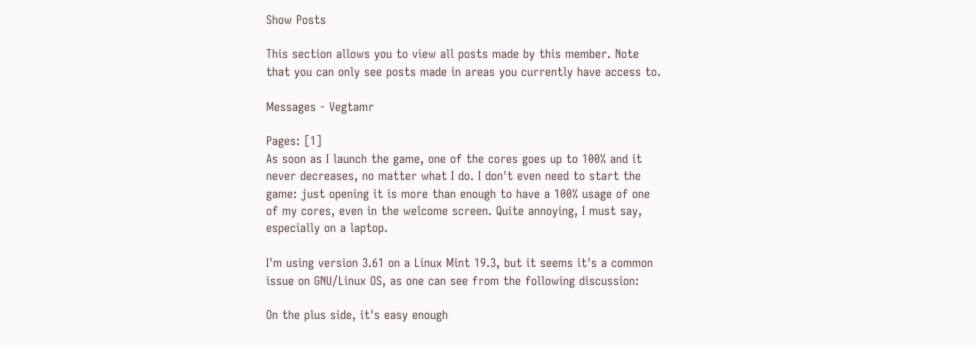Show Posts

This section allows you to view all posts made by this member. Note that you can only see posts made in areas you currently have access to.

Messages - Vegtamr

Pages: [1]
As soon as I launch the game, one of the cores goes up to 100% and it never decreases, no matter what I do. I don't even need to start the game: just opening it is more than enough to have a 100% usage of one of my cores, even in the welcome screen. Quite annoying, I must say, especially on a laptop.

I'm using version 3.61 on a Linux Mint 19.3, but it seems it's a common issue on GNU/Linux OS, as one can see from the following discussion:

On the plus side, it's easy enough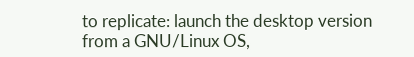to replicate: launch the desktop version from a GNU/Linux OS,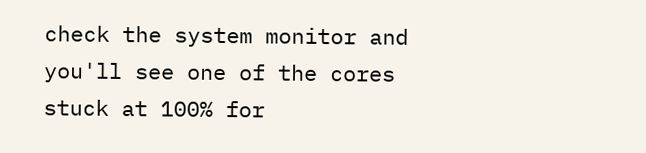check the system monitor and you'll see one of the cores stuck at 100% for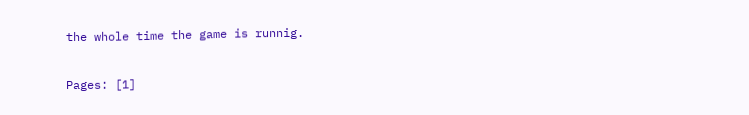the whole time the game is runnig.

Pages: [1]